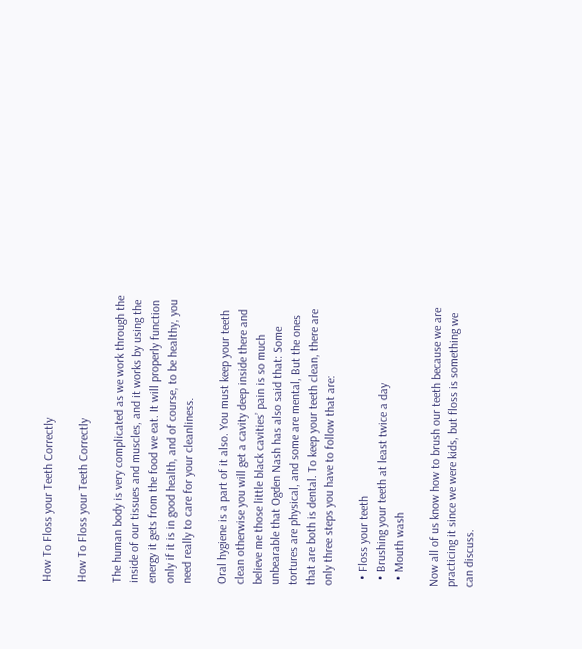How To Floss your Teeth Correctly

How To Floss your Teeth Correctly

The human body is very complicated as we work through the inside of our tissues and muscles, and it works by using the energy it gets from the food we eat. It will properly function only if it is in good health, and of course, to be healthy, you need really to care for your cleanliness.

Oral hygiene is a part of it also. You must keep your teeth clean otherwise you will get a cavity deep inside there and believe me those little black cavities’ pain is so much unbearable that Ogden Nash has also said that: Some tortures are physical, and some are mental, But the ones that are both is dental. To keep your teeth clean, there are only three steps you have to follow that are:

  • Floss your teeth
  • Brushing your teeth at least twice a day
  • Mouth wash

Now all of us know how to brush our teeth because we are practicing it since we were kids, but floss is something we can discuss.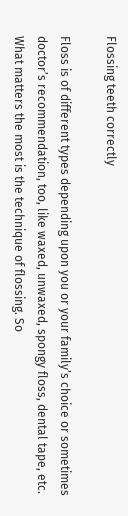Flossing teeth correctly

Floss is of different types depending upon you or your family’s choice or sometimes doctor’s recommendation, too, like waxed, unwaxed, spongy floss, dental tape, etc. What matters the most is the technique of flossing. So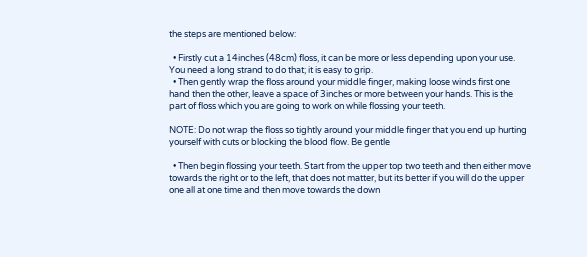the steps are mentioned below:

  • Firstly cut a 14inches (48cm) floss, it can be more or less depending upon your use. You need a long strand to do that; it is easy to grip.
  • Then gently wrap the floss around your middle finger, making loose winds first one hand then the other, leave a space of 3inches or more between your hands. This is the part of floss which you are going to work on while flossing your teeth.

NOTE: Do not wrap the floss so tightly around your middle finger that you end up hurting yourself with cuts or blocking the blood flow. Be gentle

  • Then begin flossing your teeth. Start from the upper top two teeth and then either move towards the right or to the left, that does not matter, but its better if you will do the upper one all at one time and then move towards the down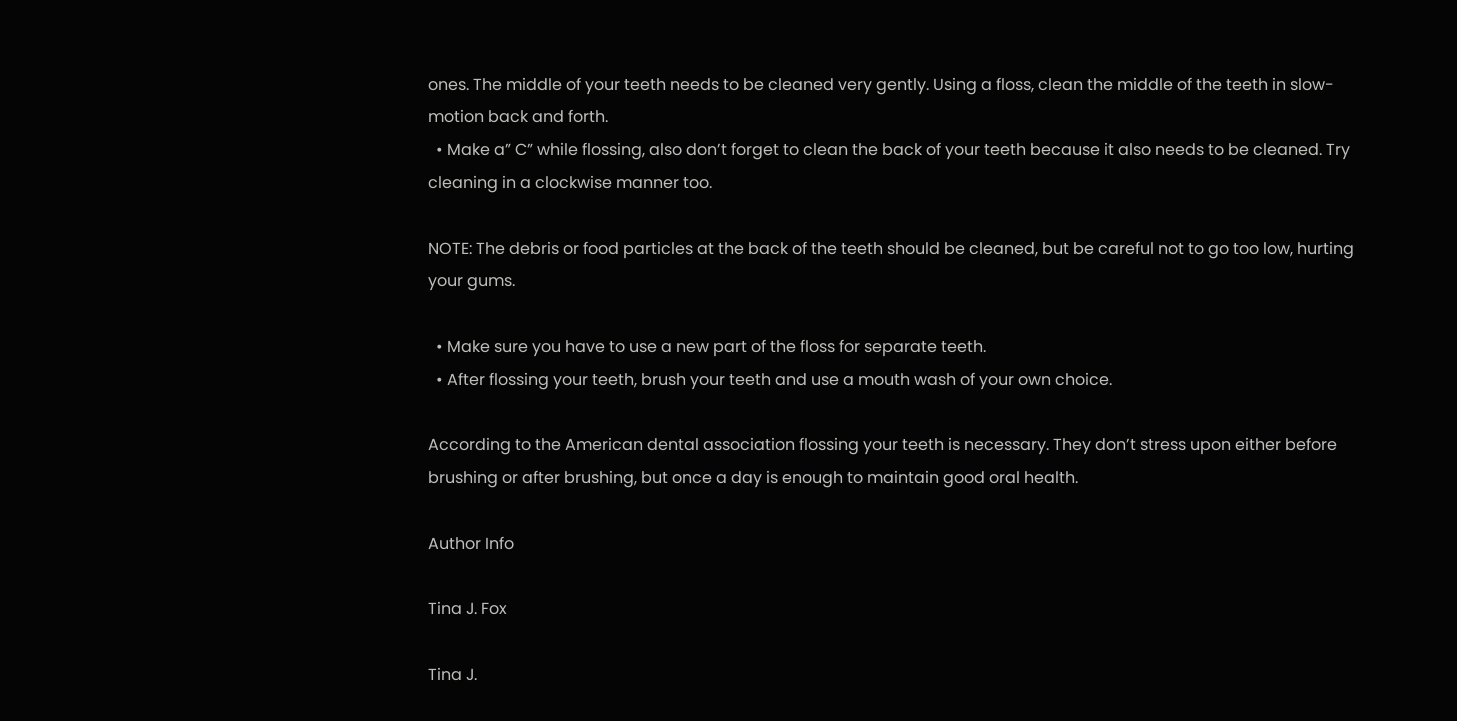ones. The middle of your teeth needs to be cleaned very gently. Using a floss, clean the middle of the teeth in slow-motion back and forth.
  • Make a” C” while flossing, also don’t forget to clean the back of your teeth because it also needs to be cleaned. Try cleaning in a clockwise manner too.

NOTE: The debris or food particles at the back of the teeth should be cleaned, but be careful not to go too low, hurting your gums.

  • Make sure you have to use a new part of the floss for separate teeth.
  • After flossing your teeth, brush your teeth and use a mouth wash of your own choice.

According to the American dental association flossing your teeth is necessary. They don’t stress upon either before brushing or after brushing, but once a day is enough to maintain good oral health.

Author Info

Tina J. Fox

Tina J.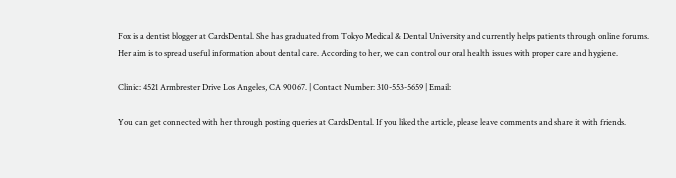Fox is a dentist blogger at CardsDental. She has graduated from Tokyo Medical & Dental University and currently helps patients through online forums. Her aim is to spread useful information about dental care. According to her, we can control our oral health issues with proper care and hygiene.

Clinic: 4521 Armbrester Drive Los Angeles, CA 90067. | Contact Number: 310-553-5659 | Email:

You can get connected with her through posting queries at CardsDental. If you liked the article, please leave comments and share it with friends.